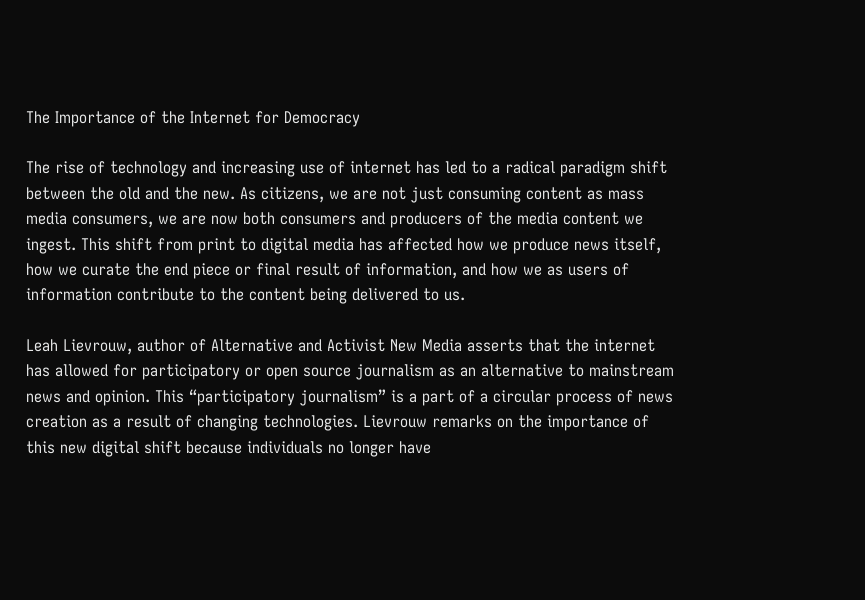The Importance of the Internet for Democracy

The rise of technology and increasing use of internet has led to a radical paradigm shift between the old and the new. As citizens, we are not just consuming content as mass media consumers, we are now both consumers and producers of the media content we ingest. This shift from print to digital media has affected how we produce news itself, how we curate the end piece or final result of information, and how we as users of information contribute to the content being delivered to us.

Leah Lievrouw, author of Alternative and Activist New Media asserts that the internet has allowed for participatory or open source journalism as an alternative to mainstream news and opinion. This “participatory journalism” is a part of a circular process of news creation as a result of changing technologies. Lievrouw remarks on the importance of this new digital shift because individuals no longer have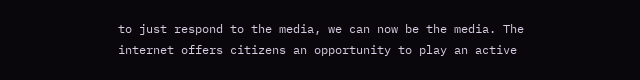to just respond to the media, we can now be the media. The internet offers citizens an opportunity to play an active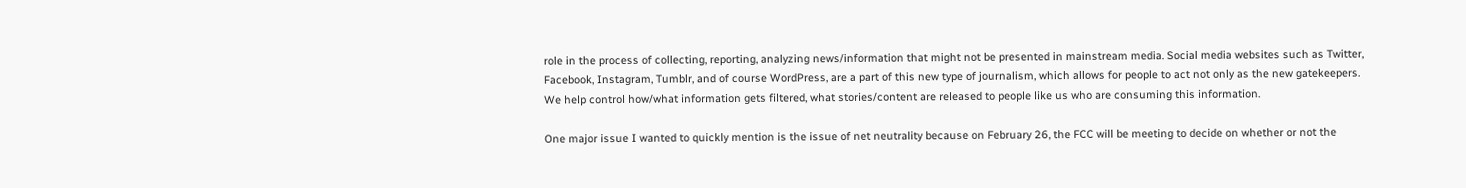role in the process of collecting, reporting, analyzing news/information that might not be presented in mainstream media. Social media websites such as Twitter, Facebook, Instagram, Tumblr, and of course WordPress, are a part of this new type of journalism, which allows for people to act not only as the new gatekeepers. We help control how/what information gets filtered, what stories/content are released to people like us who are consuming this information.

One major issue I wanted to quickly mention is the issue of net neutrality because on February 26, the FCC will be meeting to decide on whether or not the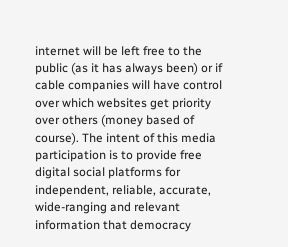internet will be left free to the public (as it has always been) or if cable companies will have control over which websites get priority over others (money based of course). The intent of this media participation is to provide free digital social platforms for independent, reliable, accurate, wide-ranging and relevant information that democracy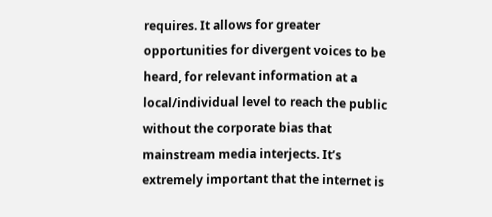requires. It allows for greater opportunities for divergent voices to be heard, for relevant information at a local/individual level to reach the public without the corporate bias that mainstream media interjects. It’s extremely important that the internet is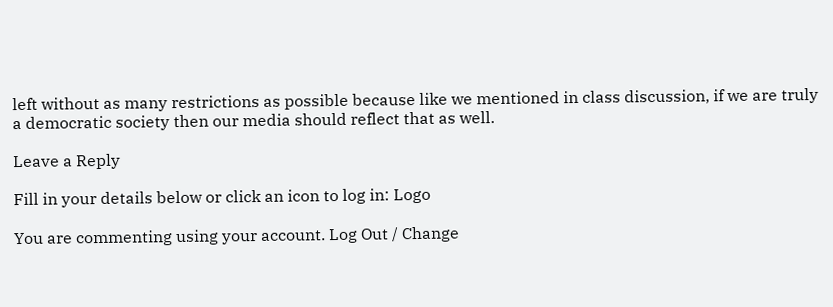left without as many restrictions as possible because like we mentioned in class discussion, if we are truly a democratic society then our media should reflect that as well.

Leave a Reply

Fill in your details below or click an icon to log in: Logo

You are commenting using your account. Log Out / Change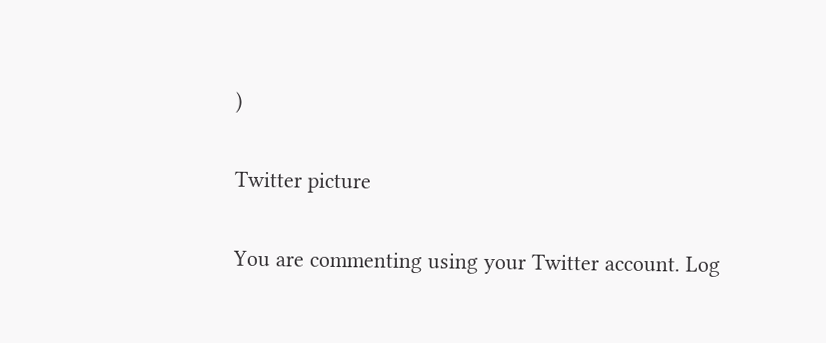)

Twitter picture

You are commenting using your Twitter account. Log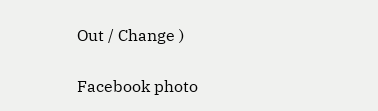Out / Change )

Facebook photo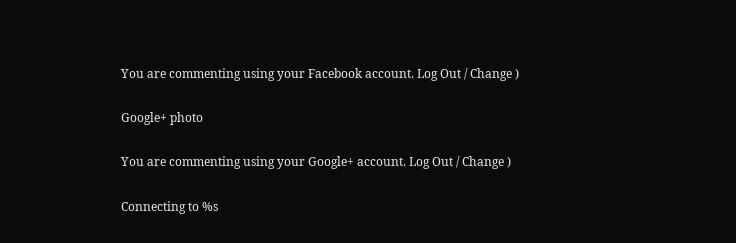You are commenting using your Facebook account. Log Out / Change )

Google+ photo

You are commenting using your Google+ account. Log Out / Change )

Connecting to %s